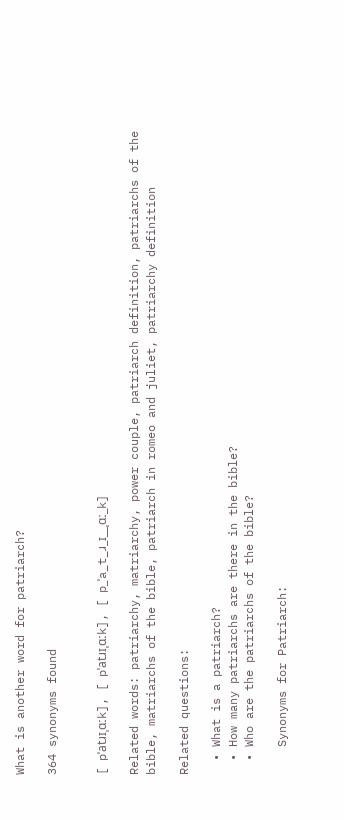What is another word for patriarch?

364 synonyms found


[ pˈatɹɪˌɑːk], [ pˈatɹɪˌɑːk], [ p_ˈa_t_ɹ_ɪ__ˌɑː_k]

Related words: patriarchy, matriarchy, power couple, patriarch definition, patriarchs of the bible, matriarchs of the bible, patriarch in romeo and juliet, patriarchy definition

Related questions:

  • What is a patriarch?
  • How many patriarchs are there in the bible?
  • Who are the patriarchs of the bible?

    Synonyms for Patriarch: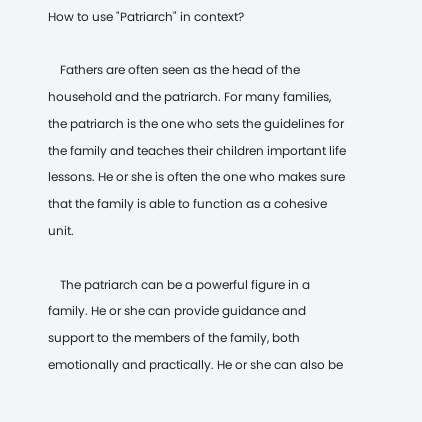How to use "Patriarch" in context?

    Fathers are often seen as the head of the household and the patriarch. For many families, the patriarch is the one who sets the guidelines for the family and teaches their children important life lessons. He or she is often the one who makes sure that the family is able to function as a cohesive unit.

    The patriarch can be a powerful figure in a family. He or she can provide guidance and support to the members of the family, both emotionally and practically. He or she can also be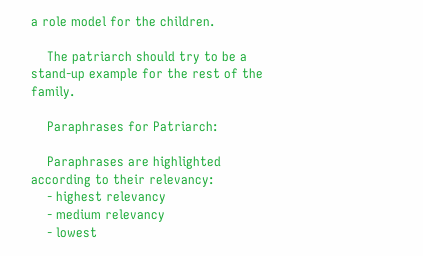a role model for the children.

    The patriarch should try to be a stand-up example for the rest of the family.

    Paraphrases for Patriarch:

    Paraphrases are highlighted according to their relevancy:
    - highest relevancy
    - medium relevancy
    - lowest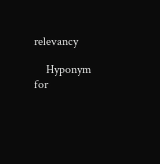relevancy

    Hyponym for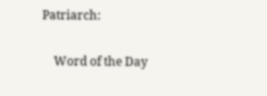Patriarch:

    Word of the Day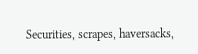Securities, scrapes, haversacks,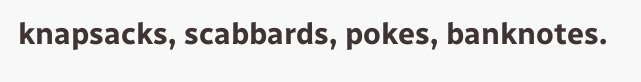knapsacks, scabbards, pokes, banknotes.